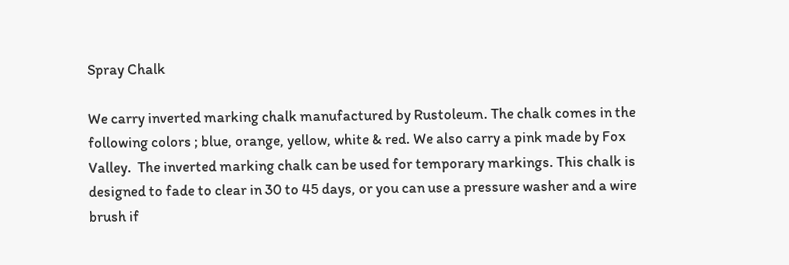Spray Chalk

We carry inverted marking chalk manufactured by Rustoleum. The chalk comes in the following colors ; blue, orange, yellow, white & red. We also carry a pink made by Fox Valley.  The inverted marking chalk can be used for temporary markings. This chalk is designed to fade to clear in 30 to 45 days, or you can use a pressure washer and a wire brush if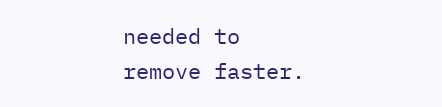needed to remove faster.